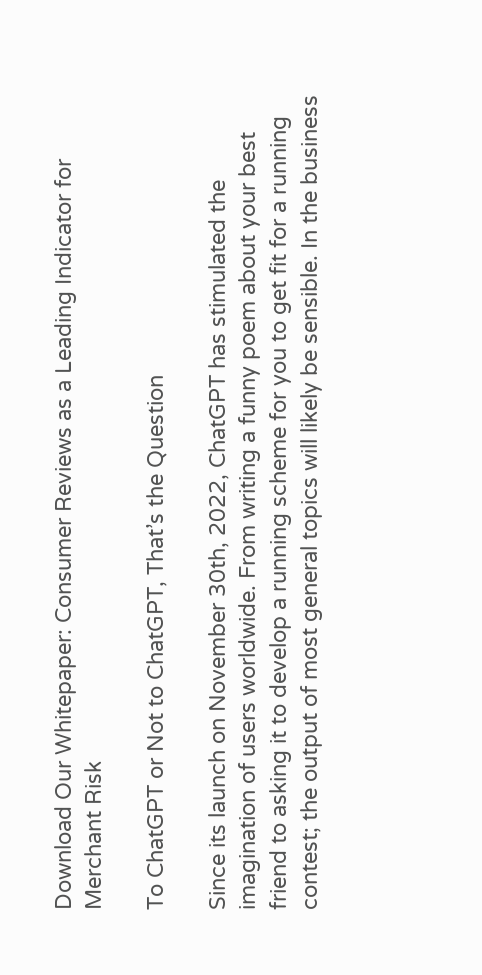Download Our Whitepaper: Consumer Reviews as a Leading Indicator for Merchant Risk

To ChatGPT or Not to ChatGPT, That’s the Question

Since its launch on November 30th, 2022, ChatGPT has stimulated the imagination of users worldwide. From writing a funny poem about your best friend to asking it to develop a running scheme for you to get fit for a running contest; the output of most general topics will likely be sensible. In the business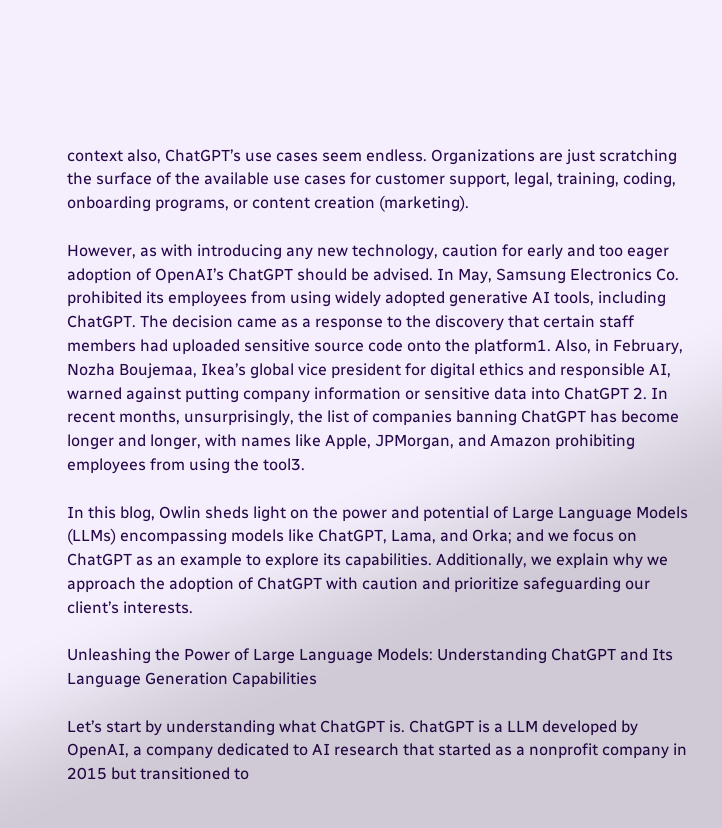context also, ChatGPT’s use cases seem endless. Organizations are just scratching the surface of the available use cases for customer support, legal, training, coding, onboarding programs, or content creation (marketing).

However, as with introducing any new technology, caution for early and too eager adoption of OpenAI’s ChatGPT should be advised. In May, Samsung Electronics Co. prohibited its employees from using widely adopted generative AI tools, including ChatGPT. The decision came as a response to the discovery that certain staff members had uploaded sensitive source code onto the platform1. Also, in February, Nozha Boujemaa, Ikea’s global vice president for digital ethics and responsible AI, warned against putting company information or sensitive data into ChatGPT 2. In recent months, unsurprisingly, the list of companies banning ChatGPT has become longer and longer, with names like Apple, JPMorgan, and Amazon prohibiting employees from using the tool3.

In this blog, Owlin sheds light on the power and potential of Large Language Models (LLMs) encompassing models like ChatGPT, Lama, and Orka; and we focus on ChatGPT as an example to explore its capabilities. Additionally, we explain why we approach the adoption of ChatGPT with caution and prioritize safeguarding our client’s interests.

Unleashing the Power of Large Language Models: Understanding ChatGPT and Its Language Generation Capabilities

Let’s start by understanding what ChatGPT is. ChatGPT is a LLM developed by OpenAI, a company dedicated to AI research that started as a nonprofit company in 2015 but transitioned to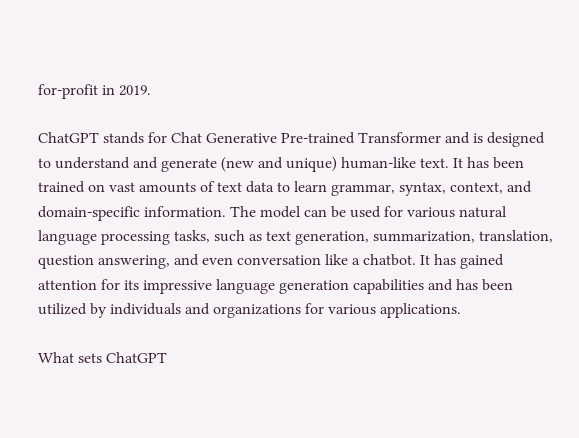for-profit in 2019.

ChatGPT stands for Chat Generative Pre-trained Transformer and is designed to understand and generate (new and unique) human-like text. It has been trained on vast amounts of text data to learn grammar, syntax, context, and domain-specific information. The model can be used for various natural language processing tasks, such as text generation, summarization, translation, question answering, and even conversation like a chatbot. It has gained attention for its impressive language generation capabilities and has been utilized by individuals and organizations for various applications.

What sets ChatGPT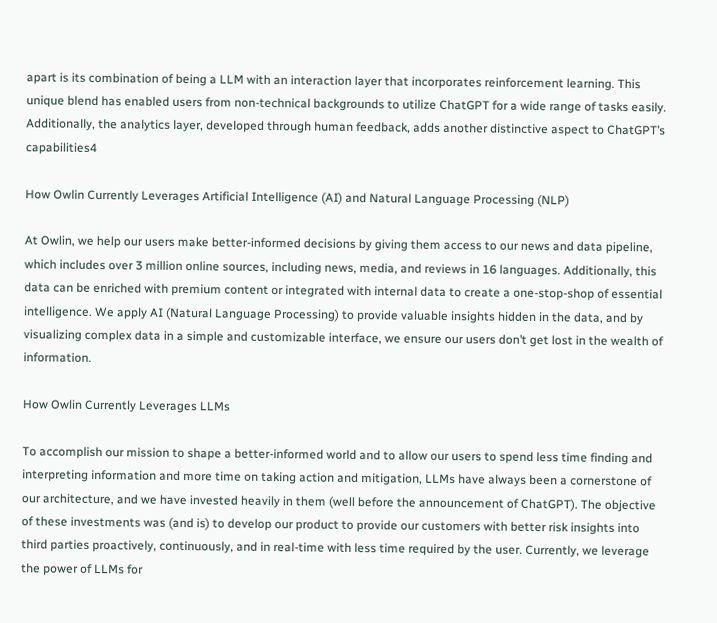apart is its combination of being a LLM with an interaction layer that incorporates reinforcement learning. This unique blend has enabled users from non-technical backgrounds to utilize ChatGPT for a wide range of tasks easily. Additionally, the analytics layer, developed through human feedback, adds another distinctive aspect to ChatGPT’s capabilities4

How Owlin Currently Leverages Artificial Intelligence (AI) and Natural Language Processing (NLP)

At Owlin, we help our users make better-informed decisions by giving them access to our news and data pipeline, which includes over 3 million online sources, including news, media, and reviews in 16 languages. Additionally, this data can be enriched with premium content or integrated with internal data to create a one-stop-shop of essential intelligence. We apply AI (Natural Language Processing) to provide valuable insights hidden in the data, and by visualizing complex data in a simple and customizable interface, we ensure our users don’t get lost in the wealth of information.

How Owlin Currently Leverages LLMs

To accomplish our mission to shape a better-informed world and to allow our users to spend less time finding and interpreting information and more time on taking action and mitigation, LLMs have always been a cornerstone of our architecture, and we have invested heavily in them (well before the announcement of ChatGPT). The objective of these investments was (and is) to develop our product to provide our customers with better risk insights into third parties proactively, continuously, and in real-time with less time required by the user. Currently, we leverage the power of LLMs for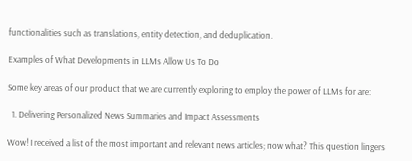functionalities such as translations, entity detection, and deduplication.

Examples of What Developments in LLMs Allow Us To Do

Some key areas of our product that we are currently exploring to employ the power of LLMs for are:

  1. Delivering Personalized News Summaries and Impact Assessments

Wow! I received a list of the most important and relevant news articles; now what? This question lingers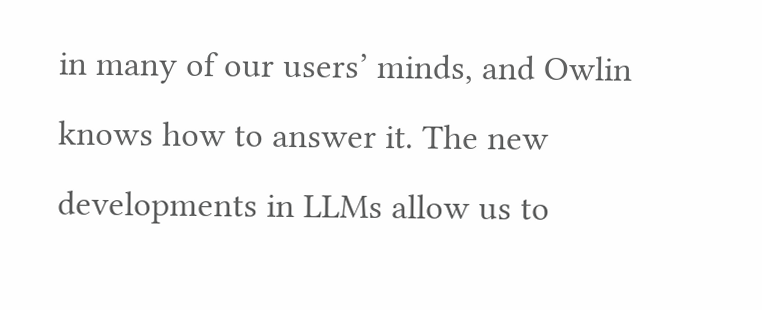in many of our users’ minds, and Owlin knows how to answer it. The new developments in LLMs allow us to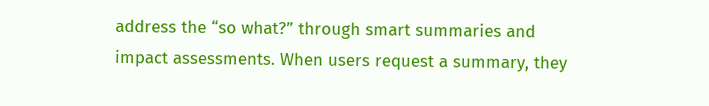address the “so what?” through smart summaries and impact assessments. When users request a summary, they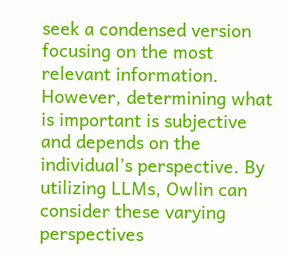seek a condensed version focusing on the most relevant information. However, determining what is important is subjective and depends on the individual’s perspective. By utilizing LLMs, Owlin can consider these varying perspectives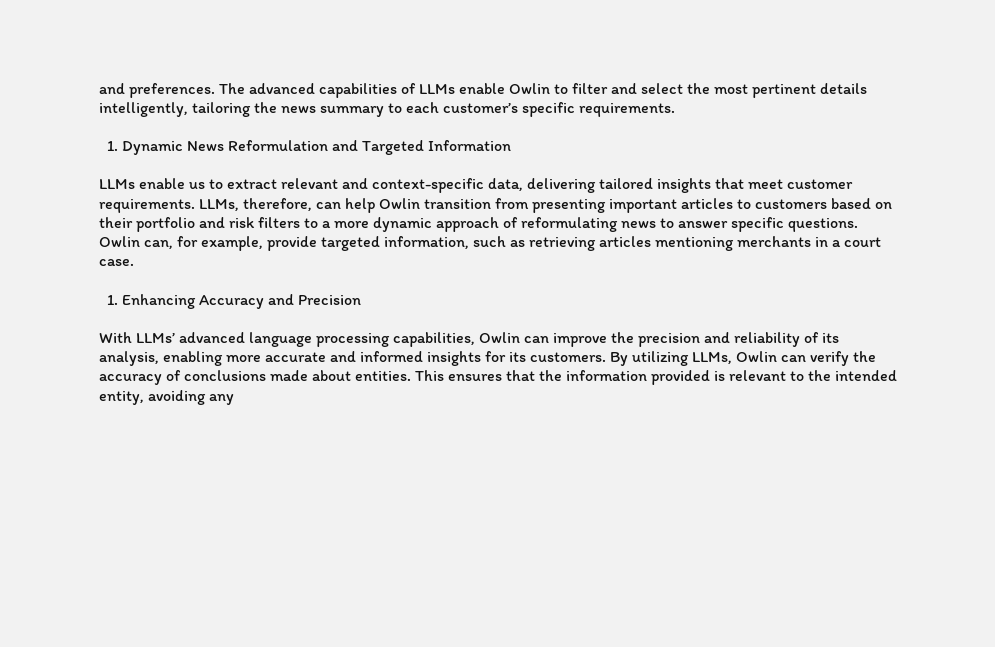and preferences. The advanced capabilities of LLMs enable Owlin to filter and select the most pertinent details intelligently, tailoring the news summary to each customer’s specific requirements.

  1. Dynamic News Reformulation and Targeted Information

LLMs enable us to extract relevant and context-specific data, delivering tailored insights that meet customer requirements. LLMs, therefore, can help Owlin transition from presenting important articles to customers based on their portfolio and risk filters to a more dynamic approach of reformulating news to answer specific questions. Owlin can, for example, provide targeted information, such as retrieving articles mentioning merchants in a court case.

  1. Enhancing Accuracy and Precision

With LLMs’ advanced language processing capabilities, Owlin can improve the precision and reliability of its analysis, enabling more accurate and informed insights for its customers. By utilizing LLMs, Owlin can verify the accuracy of conclusions made about entities. This ensures that the information provided is relevant to the intended entity, avoiding any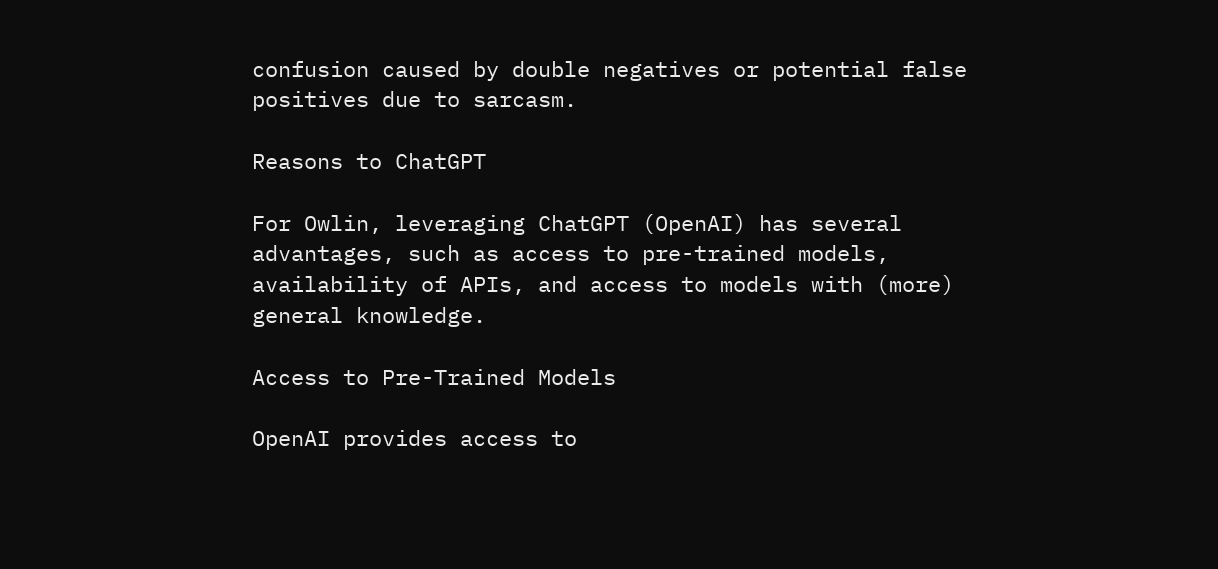confusion caused by double negatives or potential false positives due to sarcasm.

Reasons to ChatGPT

For Owlin, leveraging ChatGPT (OpenAI) has several advantages, such as access to pre-trained models, availability of APIs, and access to models with (more) general knowledge.

Access to Pre-Trained Models

OpenAI provides access to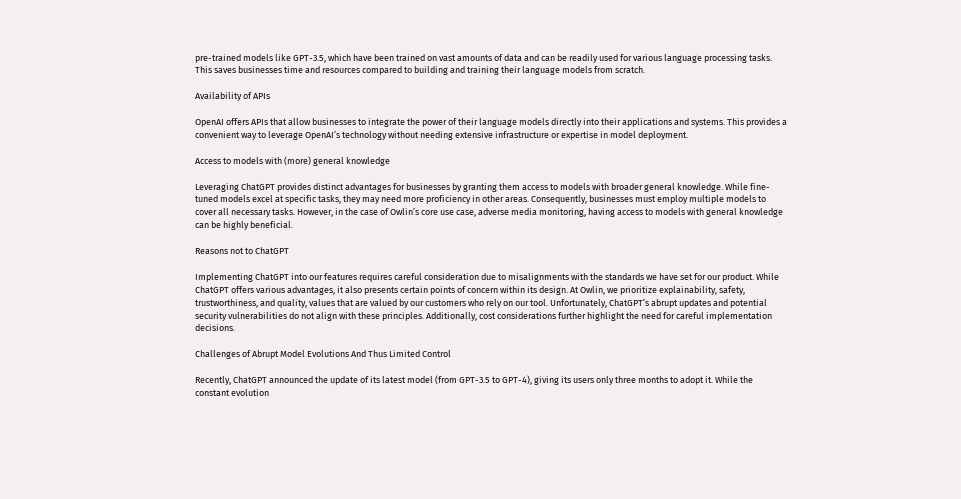pre-trained models like GPT-3.5, which have been trained on vast amounts of data and can be readily used for various language processing tasks. This saves businesses time and resources compared to building and training their language models from scratch.

Availability of APIs

OpenAI offers APIs that allow businesses to integrate the power of their language models directly into their applications and systems. This provides a convenient way to leverage OpenAI’s technology without needing extensive infrastructure or expertise in model deployment.

Access to models with (more) general knowledge

Leveraging ChatGPT provides distinct advantages for businesses by granting them access to models with broader general knowledge. While fine-tuned models excel at specific tasks, they may need more proficiency in other areas. Consequently, businesses must employ multiple models to cover all necessary tasks. However, in the case of Owlin’s core use case, adverse media monitoring, having access to models with general knowledge can be highly beneficial.

Reasons not to ChatGPT

Implementing ChatGPT into our features requires careful consideration due to misalignments with the standards we have set for our product. While ChatGPT offers various advantages, it also presents certain points of concern within its design. At Owlin, we prioritize explainability, safety, trustworthiness, and quality, values that are valued by our customers who rely on our tool. Unfortunately, ChatGPT’s abrupt updates and potential security vulnerabilities do not align with these principles. Additionally, cost considerations further highlight the need for careful implementation decisions.

Challenges of Abrupt Model Evolutions And Thus Limited Control

Recently, ChatGPT announced the update of its latest model (from GPT-3.5 to GPT-4), giving its users only three months to adopt it. While the constant evolution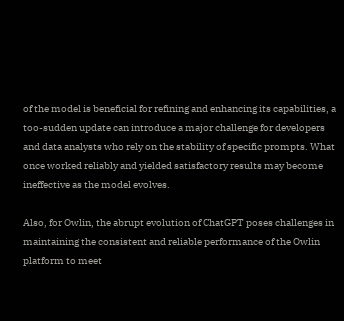of the model is beneficial for refining and enhancing its capabilities, a too-sudden update can introduce a major challenge for developers and data analysts who rely on the stability of specific prompts. What once worked reliably and yielded satisfactory results may become ineffective as the model evolves.

Also, for Owlin, the abrupt evolution of ChatGPT poses challenges in maintaining the consistent and reliable performance of the Owlin platform to meet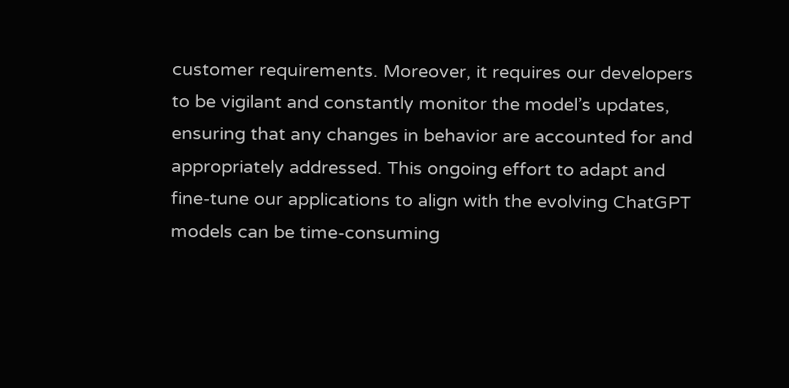customer requirements. Moreover, it requires our developers to be vigilant and constantly monitor the model’s updates, ensuring that any changes in behavior are accounted for and appropriately addressed. This ongoing effort to adapt and fine-tune our applications to align with the evolving ChatGPT models can be time-consuming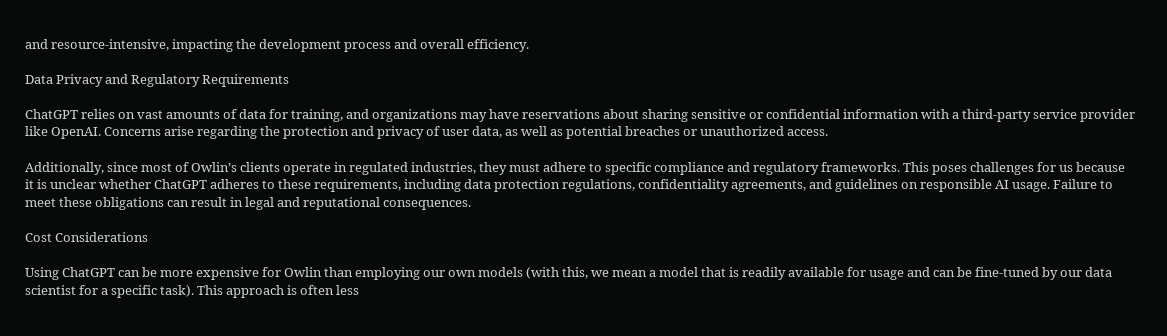and resource-intensive, impacting the development process and overall efficiency.

Data Privacy and Regulatory Requirements

ChatGPT relies on vast amounts of data for training, and organizations may have reservations about sharing sensitive or confidential information with a third-party service provider like OpenAI. Concerns arise regarding the protection and privacy of user data, as well as potential breaches or unauthorized access.

Additionally, since most of Owlin’s clients operate in regulated industries, they must adhere to specific compliance and regulatory frameworks. This poses challenges for us because it is unclear whether ChatGPT adheres to these requirements, including data protection regulations, confidentiality agreements, and guidelines on responsible AI usage. Failure to meet these obligations can result in legal and reputational consequences.

Cost Considerations

Using ChatGPT can be more expensive for Owlin than employing our own models (with this, we mean a model that is readily available for usage and can be fine-tuned by our data scientist for a specific task). This approach is often less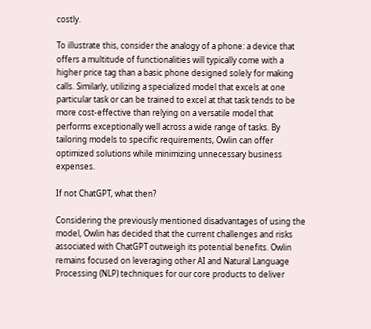costly.

To illustrate this, consider the analogy of a phone: a device that offers a multitude of functionalities will typically come with a higher price tag than a basic phone designed solely for making calls. Similarly, utilizing a specialized model that excels at one particular task or can be trained to excel at that task tends to be more cost-effective than relying on a versatile model that performs exceptionally well across a wide range of tasks. By tailoring models to specific requirements, Owlin can offer optimized solutions while minimizing unnecessary business expenses.

If not ChatGPT, what then?

Considering the previously mentioned disadvantages of using the model, Owlin has decided that the current challenges and risks associated with ChatGPT outweigh its potential benefits. Owlin remains focused on leveraging other AI and Natural Language Processing (NLP) techniques for our core products to deliver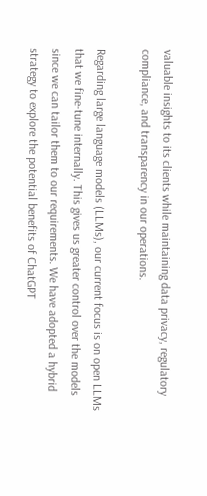valuable insights to its clients while maintaining data privacy, regulatory compliance, and transparency in our operations.

Regarding large language models (LLMs), our current focus is on open LLMs that we fine-tune internally. This gives us greater control over the models since we can tailor them to our requirements. We have adopted a hybrid strategy to explore the potential benefits of ChatGPT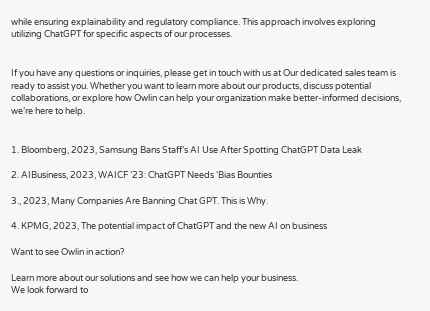while ensuring explainability and regulatory compliance. This approach involves exploring utilizing ChatGPT for specific aspects of our processes.


If you have any questions or inquiries, please get in touch with us at Our dedicated sales team is ready to assist you. Whether you want to learn more about our products, discuss potential collaborations, or explore how Owlin can help your organization make better-informed decisions, we’re here to help.


1. Bloomberg, 2023, Samsung Bans Staff’s AI Use After Spotting ChatGPT Data Leak

2. AIBusiness, 2023, WAICF ’23: ChatGPT Needs ‘Bias Bounties

3., 2023, Many Companies Are Banning Chat GPT. This is Why.

4. KPMG, 2023, The potential impact of ChatGPT and the new AI on business

Want to see Owlin in action?

Learn more about our solutions and see how we can help your business.
We look forward to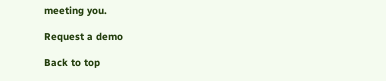meeting you.

Request a demo

Back to top